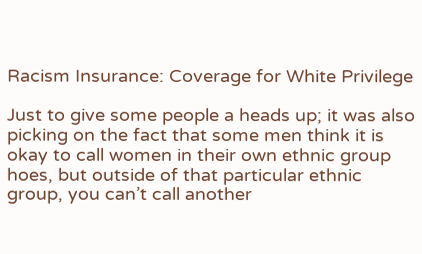Racism Insurance: Coverage for White Privilege

Just to give some people a heads up; it was also picking on the fact that some men think it is okay to call women in their own ethnic group hoes, but outside of that particular ethnic group, you can’t call another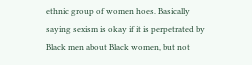ethnic group of women hoes. Basically saying sexism is okay if it is perpetrated by Black men about Black women, but not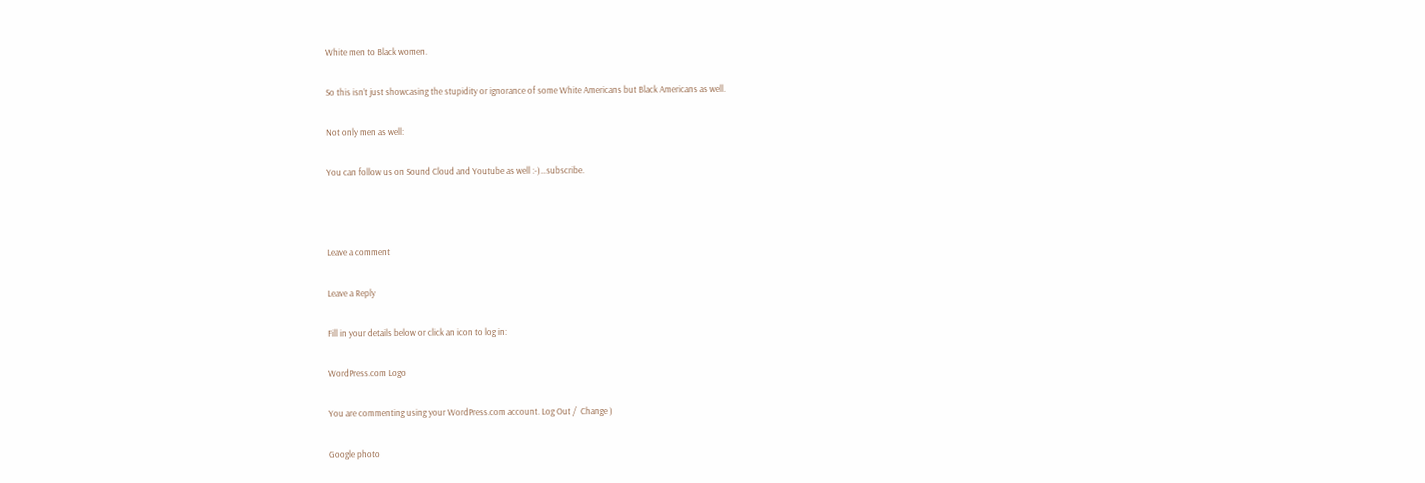White men to Black women.

So this isn’t just showcasing the stupidity or ignorance of some White Americans but Black Americans as well.

Not only men as well:

You can follow us on Sound Cloud and Youtube as well :-)…subscribe.



Leave a comment

Leave a Reply

Fill in your details below or click an icon to log in:

WordPress.com Logo

You are commenting using your WordPress.com account. Log Out /  Change )

Google photo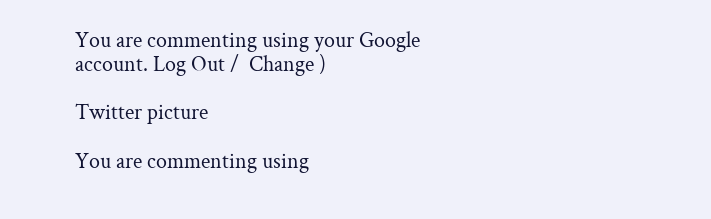You are commenting using your Google account. Log Out /  Change )

Twitter picture

You are commenting using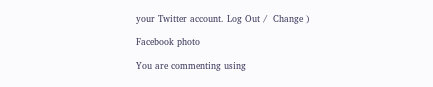your Twitter account. Log Out /  Change )

Facebook photo

You are commenting using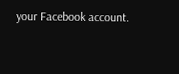your Facebook account.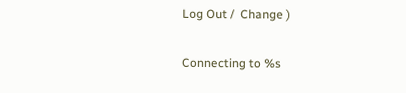Log Out /  Change )

Connecting to %s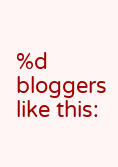%d bloggers like this: